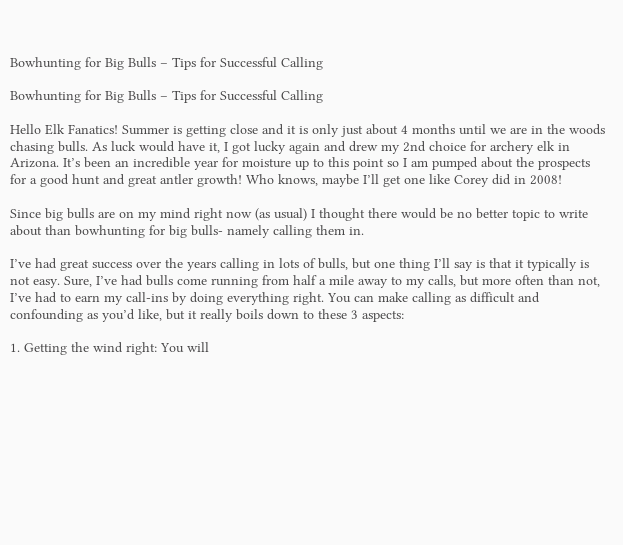Bowhunting for Big Bulls – Tips for Successful Calling

Bowhunting for Big Bulls – Tips for Successful Calling

Hello Elk Fanatics! Summer is getting close and it is only just about 4 months until we are in the woods chasing bulls. As luck would have it, I got lucky again and drew my 2nd choice for archery elk in Arizona. It’s been an incredible year for moisture up to this point so I am pumped about the prospects for a good hunt and great antler growth! Who knows, maybe I’ll get one like Corey did in 2008!

Since big bulls are on my mind right now (as usual) I thought there would be no better topic to write about than bowhunting for big bulls- namely calling them in.

I’ve had great success over the years calling in lots of bulls, but one thing I’ll say is that it typically is not easy. Sure, I’ve had bulls come running from half a mile away to my calls, but more often than not, I’ve had to earn my call-ins by doing everything right. You can make calling as difficult and confounding as you’d like, but it really boils down to these 3 aspects:

1. Getting the wind right: You will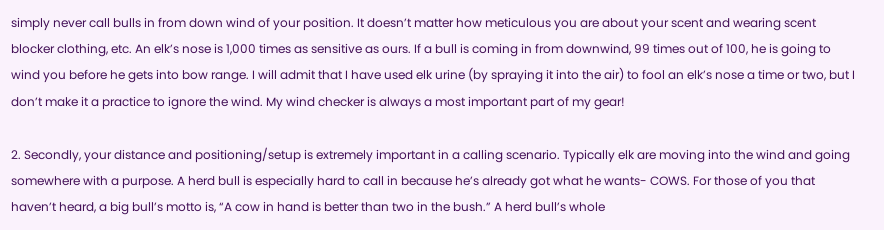simply never call bulls in from down wind of your position. It doesn’t matter how meticulous you are about your scent and wearing scent blocker clothing, etc. An elk’s nose is 1,000 times as sensitive as ours. If a bull is coming in from downwind, 99 times out of 100, he is going to wind you before he gets into bow range. I will admit that I have used elk urine (by spraying it into the air) to fool an elk’s nose a time or two, but I don’t make it a practice to ignore the wind. My wind checker is always a most important part of my gear!

2. Secondly, your distance and positioning/setup is extremely important in a calling scenario. Typically elk are moving into the wind and going somewhere with a purpose. A herd bull is especially hard to call in because he’s already got what he wants- COWS. For those of you that haven’t heard, a big bull’s motto is, “A cow in hand is better than two in the bush.” A herd bull’s whole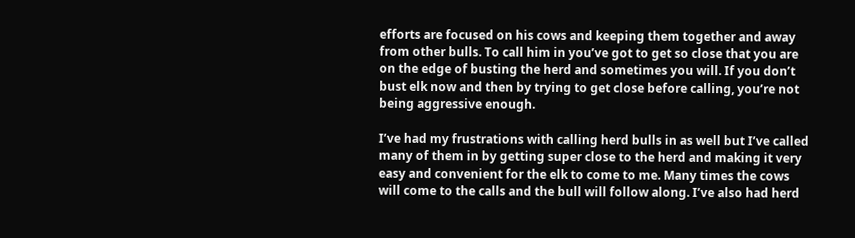efforts are focused on his cows and keeping them together and away from other bulls. To call him in you’ve got to get so close that you are on the edge of busting the herd and sometimes you will. If you don’t bust elk now and then by trying to get close before calling, you’re not being aggressive enough.

I’ve had my frustrations with calling herd bulls in as well but I’ve called many of them in by getting super close to the herd and making it very easy and convenient for the elk to come to me. Many times the cows will come to the calls and the bull will follow along. I’ve also had herd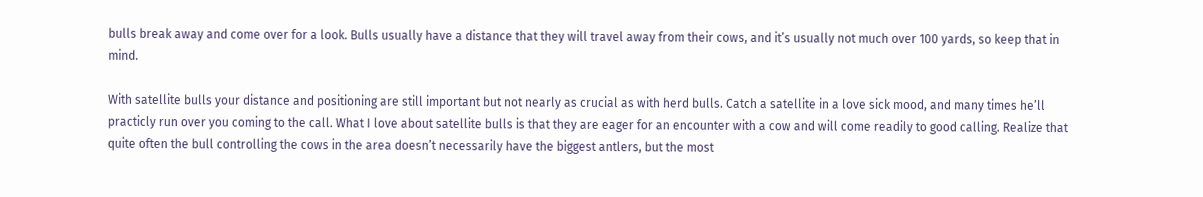bulls break away and come over for a look. Bulls usually have a distance that they will travel away from their cows, and it’s usually not much over 100 yards, so keep that in mind.

With satellite bulls your distance and positioning are still important but not nearly as crucial as with herd bulls. Catch a satellite in a love sick mood, and many times he’ll practicly run over you coming to the call. What I love about satellite bulls is that they are eager for an encounter with a cow and will come readily to good calling. Realize that quite often the bull controlling the cows in the area doesn’t necessarily have the biggest antlers, but the most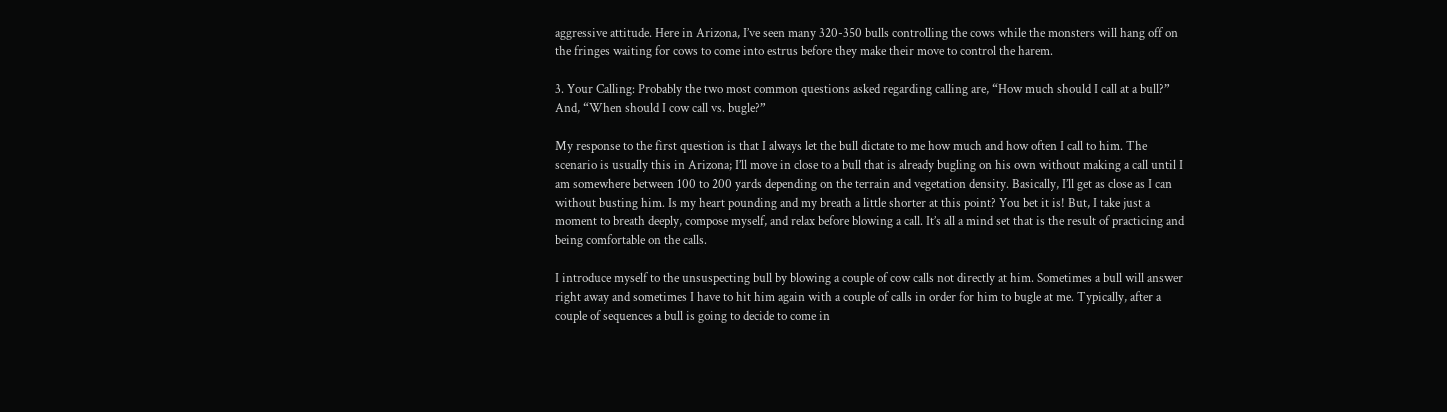aggressive attitude. Here in Arizona, I’ve seen many 320-350 bulls controlling the cows while the monsters will hang off on the fringes waiting for cows to come into estrus before they make their move to control the harem.

3. Your Calling: Probably the two most common questions asked regarding calling are, “How much should I call at a bull?” And, “When should I cow call vs. bugle?”

My response to the first question is that I always let the bull dictate to me how much and how often I call to him. The scenario is usually this in Arizona; I’ll move in close to a bull that is already bugling on his own without making a call until I am somewhere between 100 to 200 yards depending on the terrain and vegetation density. Basically, I’ll get as close as I can without busting him. Is my heart pounding and my breath a little shorter at this point? You bet it is! But, I take just a moment to breath deeply, compose myself, and relax before blowing a call. It’s all a mind set that is the result of practicing and being comfortable on the calls.

I introduce myself to the unsuspecting bull by blowing a couple of cow calls not directly at him. Sometimes a bull will answer right away and sometimes I have to hit him again with a couple of calls in order for him to bugle at me. Typically, after a couple of sequences a bull is going to decide to come in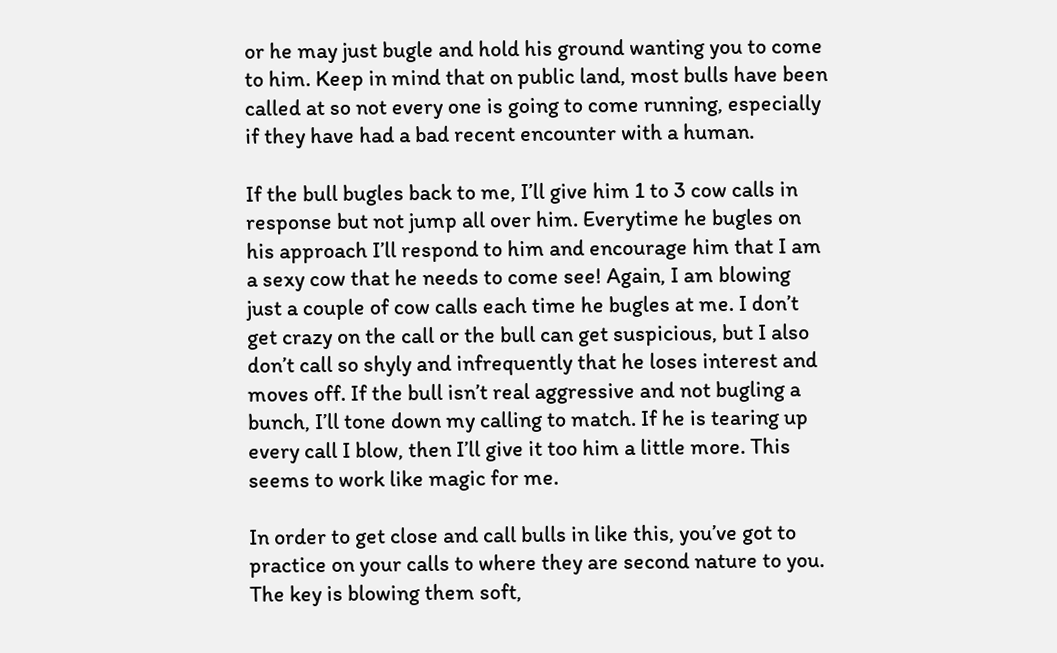or he may just bugle and hold his ground wanting you to come to him. Keep in mind that on public land, most bulls have been called at so not every one is going to come running, especially if they have had a bad recent encounter with a human.

If the bull bugles back to me, I’ll give him 1 to 3 cow calls in response but not jump all over him. Everytime he bugles on his approach I’ll respond to him and encourage him that I am a sexy cow that he needs to come see! Again, I am blowing just a couple of cow calls each time he bugles at me. I don’t get crazy on the call or the bull can get suspicious, but I also don’t call so shyly and infrequently that he loses interest and moves off. If the bull isn’t real aggressive and not bugling a bunch, I’ll tone down my calling to match. If he is tearing up every call I blow, then I’ll give it too him a little more. This seems to work like magic for me.

In order to get close and call bulls in like this, you’ve got to practice on your calls to where they are second nature to you. The key is blowing them soft,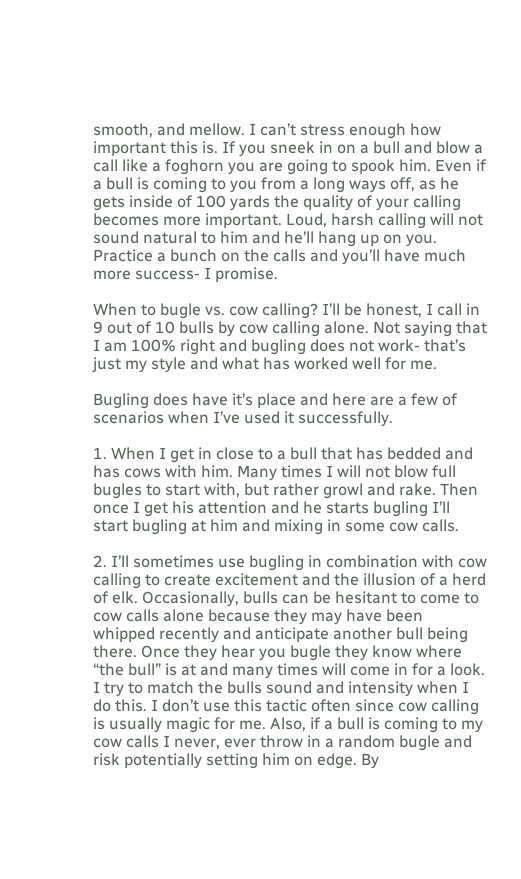smooth, and mellow. I can’t stress enough how important this is. If you sneek in on a bull and blow a call like a foghorn you are going to spook him. Even if a bull is coming to you from a long ways off, as he gets inside of 100 yards the quality of your calling becomes more important. Loud, harsh calling will not sound natural to him and he’ll hang up on you. Practice a bunch on the calls and you’ll have much more success- I promise.

When to bugle vs. cow calling? I’ll be honest, I call in 9 out of 10 bulls by cow calling alone. Not saying that I am 100% right and bugling does not work- that’s just my style and what has worked well for me.

Bugling does have it’s place and here are a few of scenarios when I’ve used it successfully.

1. When I get in close to a bull that has bedded and has cows with him. Many times I will not blow full bugles to start with, but rather growl and rake. Then once I get his attention and he starts bugling I’ll start bugling at him and mixing in some cow calls.

2. I’ll sometimes use bugling in combination with cow calling to create excitement and the illusion of a herd of elk. Occasionally, bulls can be hesitant to come to cow calls alone because they may have been whipped recently and anticipate another bull being there. Once they hear you bugle they know where “the bull” is at and many times will come in for a look. I try to match the bulls sound and intensity when I do this. I don’t use this tactic often since cow calling is usually magic for me. Also, if a bull is coming to my cow calls I never, ever throw in a random bugle and risk potentially setting him on edge. By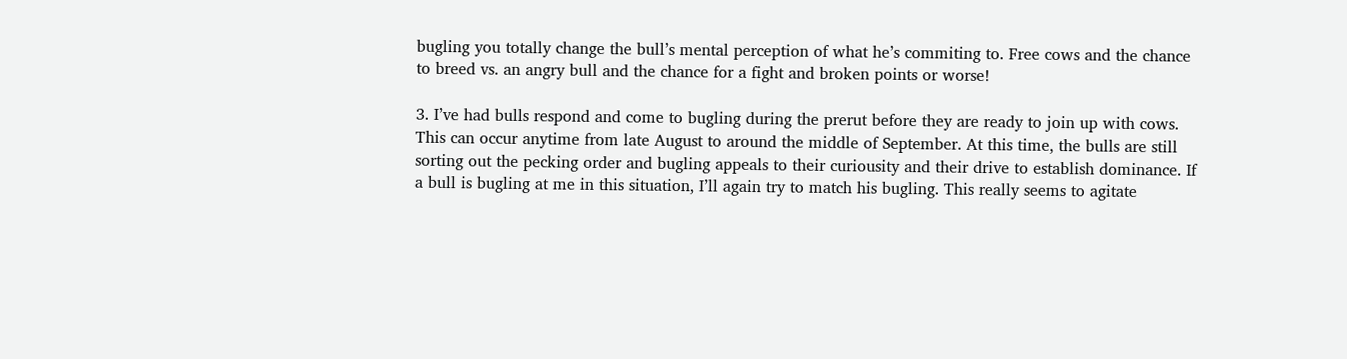bugling you totally change the bull’s mental perception of what he’s commiting to. Free cows and the chance to breed vs. an angry bull and the chance for a fight and broken points or worse!

3. I’ve had bulls respond and come to bugling during the prerut before they are ready to join up with cows. This can occur anytime from late August to around the middle of September. At this time, the bulls are still sorting out the pecking order and bugling appeals to their curiousity and their drive to establish dominance. If a bull is bugling at me in this situation, I’ll again try to match his bugling. This really seems to agitate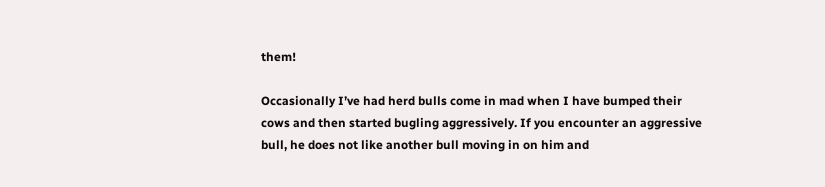them!

Occasionally I’ve had herd bulls come in mad when I have bumped their cows and then started bugling aggressively. If you encounter an aggressive bull, he does not like another bull moving in on him and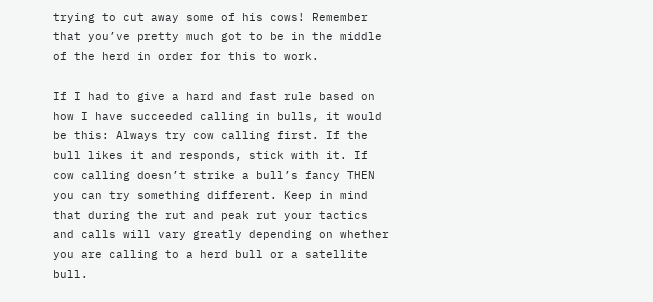trying to cut away some of his cows! Remember that you’ve pretty much got to be in the middle of the herd in order for this to work.

If I had to give a hard and fast rule based on how I have succeeded calling in bulls, it would be this: Always try cow calling first. If the bull likes it and responds, stick with it. If cow calling doesn’t strike a bull’s fancy THEN you can try something different. Keep in mind that during the rut and peak rut your tactics and calls will vary greatly depending on whether you are calling to a herd bull or a satellite bull.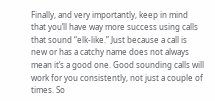Finally, and very importantly, keep in mind that you’ll have way more success using calls that sound “elk-like.” Just because a call is new or has a catchy name does not always mean it’s a good one. Good sounding calls will work for you consistently, not just a couple of times. So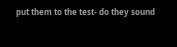put them to the test- do they sound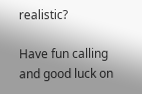realistic?

Have fun calling and good luck on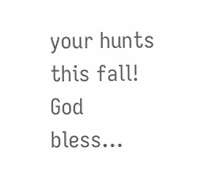your hunts this fall! God bless…